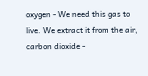oxygen - We need this gas to live. We extract it from the air, carbon dioxide -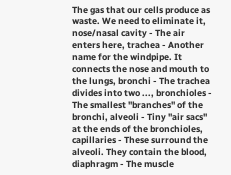The gas that our cells produce as waste. We need to eliminate it, nose/nasal cavity - The air enters here, trachea - Another name for the windpipe. It connects the nose and mouth to the lungs, bronchi - The trachea divides into two ..., bronchioles - The smallest "branches" of the bronchi, alveoli - Tiny "air sacs" at the ends of the bronchioles, capillaries - These surround the alveoli. They contain the blood, diaphragm - The muscle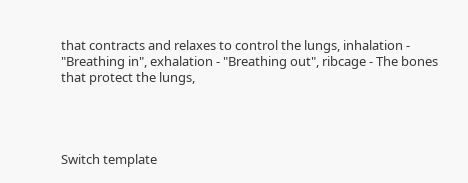that contracts and relaxes to control the lungs, inhalation - "Breathing in", exhalation - "Breathing out", ribcage - The bones that protect the lungs,




Switch template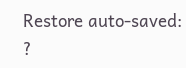Restore auto-saved: ?